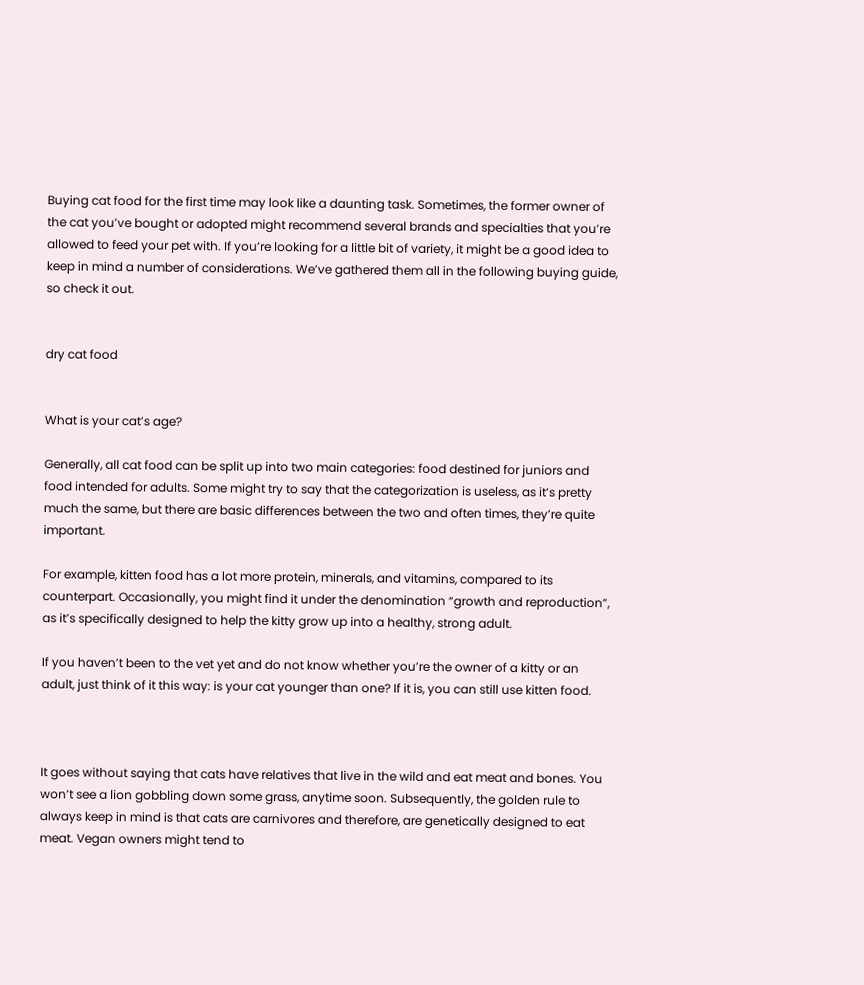Buying cat food for the first time may look like a daunting task. Sometimes, the former owner of the cat you’ve bought or adopted might recommend several brands and specialties that you’re allowed to feed your pet with. If you’re looking for a little bit of variety, it might be a good idea to keep in mind a number of considerations. We’ve gathered them all in the following buying guide, so check it out.


dry cat food


What is your cat’s age?

Generally, all cat food can be split up into two main categories: food destined for juniors and food intended for adults. Some might try to say that the categorization is useless, as it’s pretty much the same, but there are basic differences between the two and often times, they’re quite important.

For example, kitten food has a lot more protein, minerals, and vitamins, compared to its counterpart. Occasionally, you might find it under the denomination “growth and reproduction”, as it’s specifically designed to help the kitty grow up into a healthy, strong adult.

If you haven’t been to the vet yet and do not know whether you’re the owner of a kitty or an adult, just think of it this way: is your cat younger than one? If it is, you can still use kitten food.



It goes without saying that cats have relatives that live in the wild and eat meat and bones. You won’t see a lion gobbling down some grass, anytime soon. Subsequently, the golden rule to always keep in mind is that cats are carnivores and therefore, are genetically designed to eat meat. Vegan owners might tend to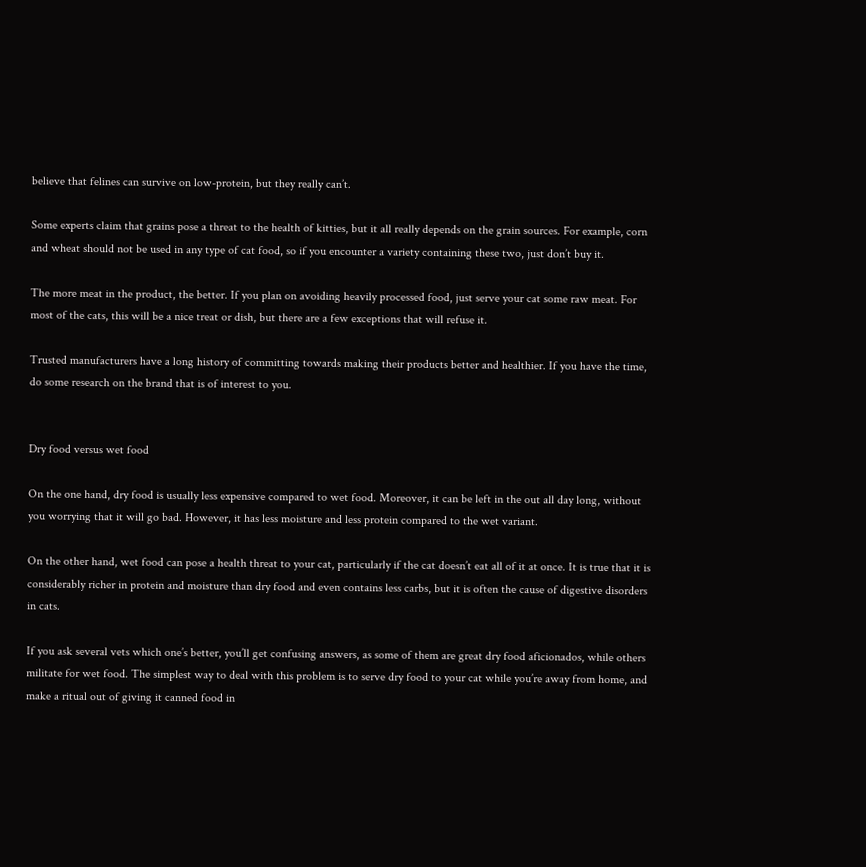believe that felines can survive on low-protein, but they really can’t.

Some experts claim that grains pose a threat to the health of kitties, but it all really depends on the grain sources. For example, corn and wheat should not be used in any type of cat food, so if you encounter a variety containing these two, just don’t buy it.

The more meat in the product, the better. If you plan on avoiding heavily processed food, just serve your cat some raw meat. For most of the cats, this will be a nice treat or dish, but there are a few exceptions that will refuse it.

Trusted manufacturers have a long history of committing towards making their products better and healthier. If you have the time, do some research on the brand that is of interest to you.


Dry food versus wet food

On the one hand, dry food is usually less expensive compared to wet food. Moreover, it can be left in the out all day long, without you worrying that it will go bad. However, it has less moisture and less protein compared to the wet variant.

On the other hand, wet food can pose a health threat to your cat, particularly if the cat doesn’t eat all of it at once. It is true that it is considerably richer in protein and moisture than dry food and even contains less carbs, but it is often the cause of digestive disorders in cats.

If you ask several vets which one’s better, you’ll get confusing answers, as some of them are great dry food aficionados, while others militate for wet food. The simplest way to deal with this problem is to serve dry food to your cat while you’re away from home, and make a ritual out of giving it canned food in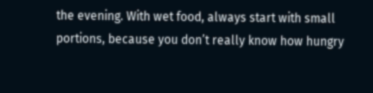the evening. With wet food, always start with small portions, because you don’t really know how hungry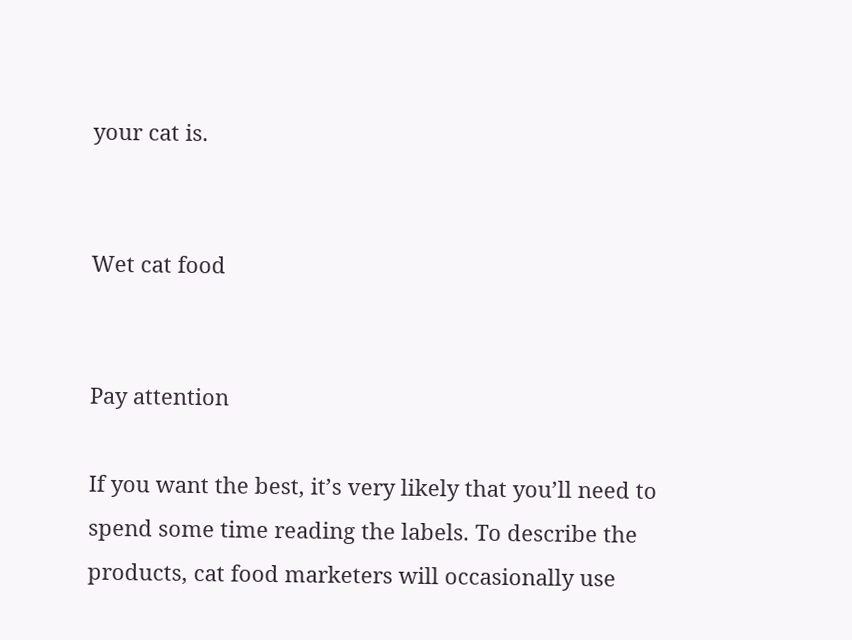your cat is.


Wet cat food


Pay attention

If you want the best, it’s very likely that you’ll need to spend some time reading the labels. To describe the products, cat food marketers will occasionally use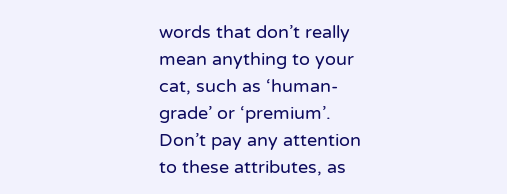words that don’t really mean anything to your cat, such as ‘human-grade’ or ‘premium’. Don’t pay any attention to these attributes, as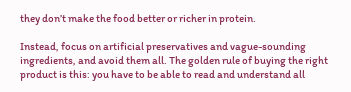they don’t make the food better or richer in protein.

Instead, focus on artificial preservatives and vague-sounding ingredients, and avoid them all. The golden rule of buying the right product is this: you have to be able to read and understand all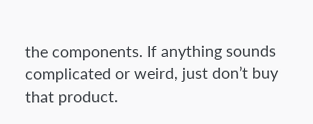the components. If anything sounds complicated or weird, just don’t buy that product.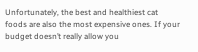Unfortunately, the best and healthiest cat foods are also the most expensive ones. If your budget doesn’t really allow you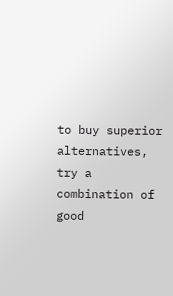to buy superior alternatives, try a combination of good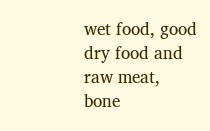wet food, good dry food and raw meat, bone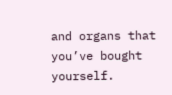and organs that you’ve bought yourself.